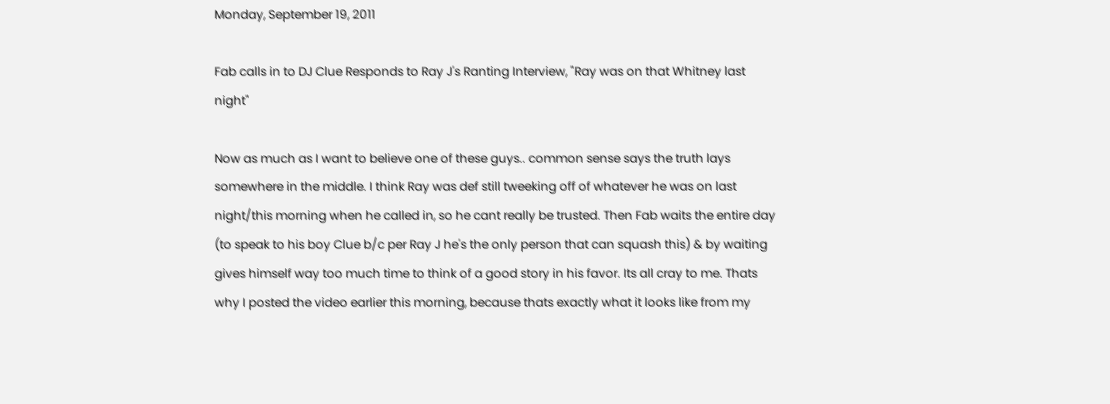Monday, September 19, 2011

Fab calls in to DJ Clue Responds to Ray J's Ranting Interview, "Ray was on that Whitney last night"

Now as much as I want to believe one of these guys.. common sense says the truth lays somewhere in the middle. I think Ray was def still tweeking off of whatever he was on last night/this morning when he called in, so he cant really be trusted. Then Fab waits the entire day (to speak to his boy Clue b/c per Ray J he's the only person that can squash this) & by waiting gives himself way too much time to think of a good story in his favor. Its all cray to me. Thats why I posted the video earlier this morning, because thats exactly what it looks like from my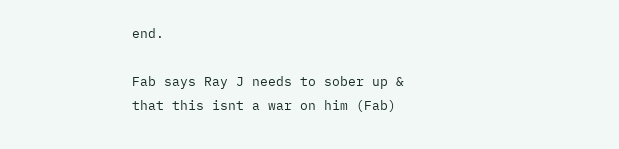end.

Fab says Ray J needs to sober up & that this isnt a war on him (Fab)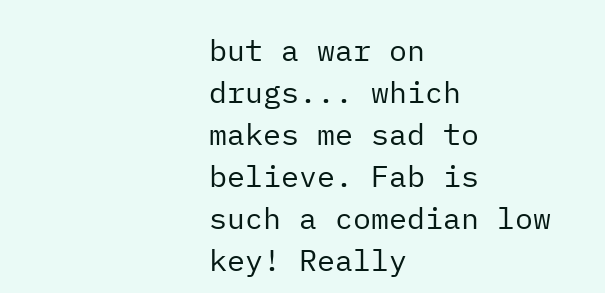but a war on drugs... which makes me sad to believe. Fab is such a comedian low key! Really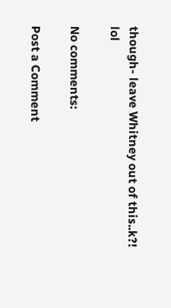though- leave Whitney out of this..k?! lol

No comments:

Post a Comment